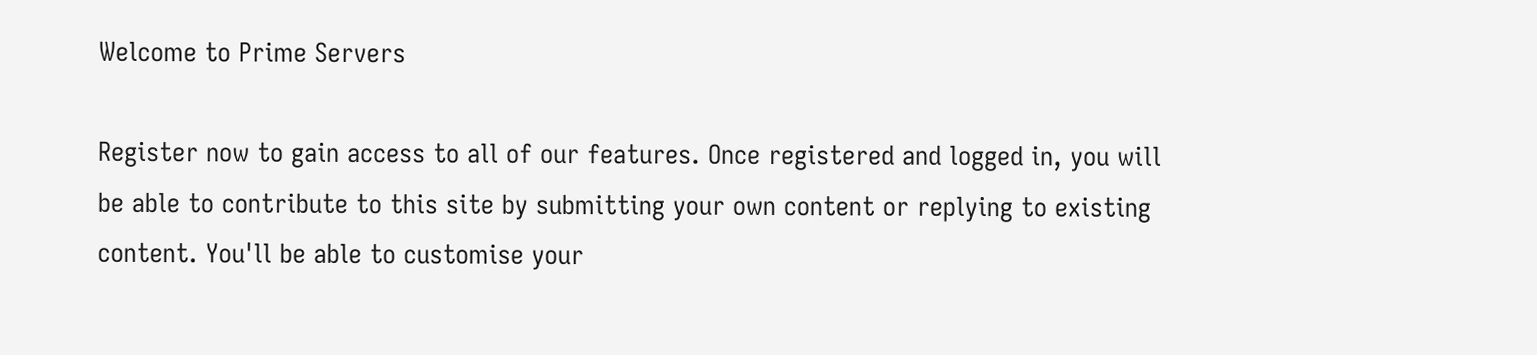Welcome to Prime Servers

Register now to gain access to all of our features. Once registered and logged in, you will be able to contribute to this site by submitting your own content or replying to existing content. You'll be able to customise your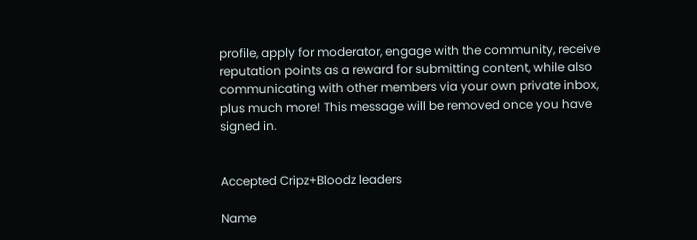profile, apply for moderator, engage with the community, receive reputation points as a reward for submitting content, while also communicating with other members via your own private inbox, plus much more! This message will be removed once you have signed in.


Accepted Cripz+Bloodz leaders

Name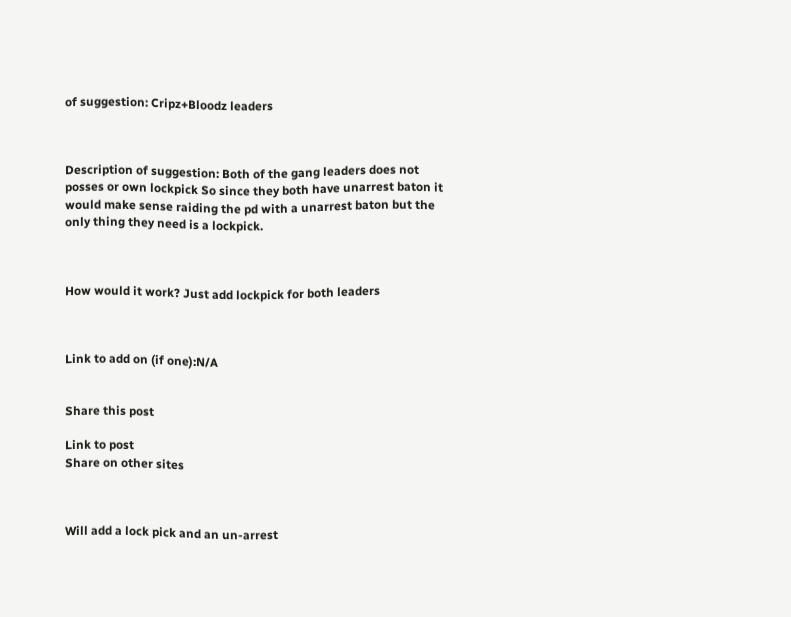of suggestion: Cripz+Bloodz leaders



Description of suggestion: Both of the gang leaders does not posses or own lockpick So since they both have unarrest baton it would make sense raiding the pd with a unarrest baton but the only thing they need is a lockpick.



How would it work? Just add lockpick for both leaders



Link to add on (if one):N/A


Share this post

Link to post
Share on other sites



Will add a lock pick and an un-arrest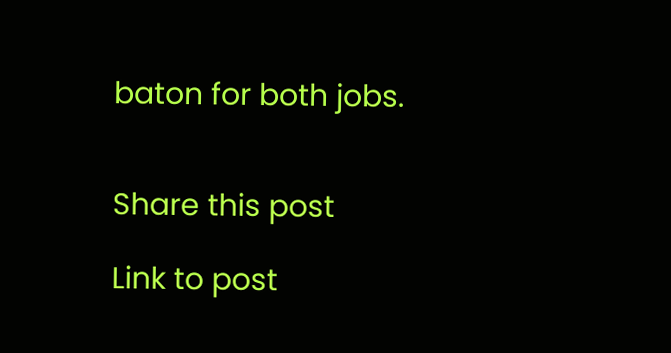baton for both jobs.


Share this post

Link to post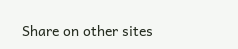Share on other sites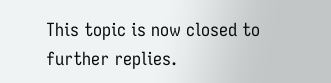This topic is now closed to further replies.